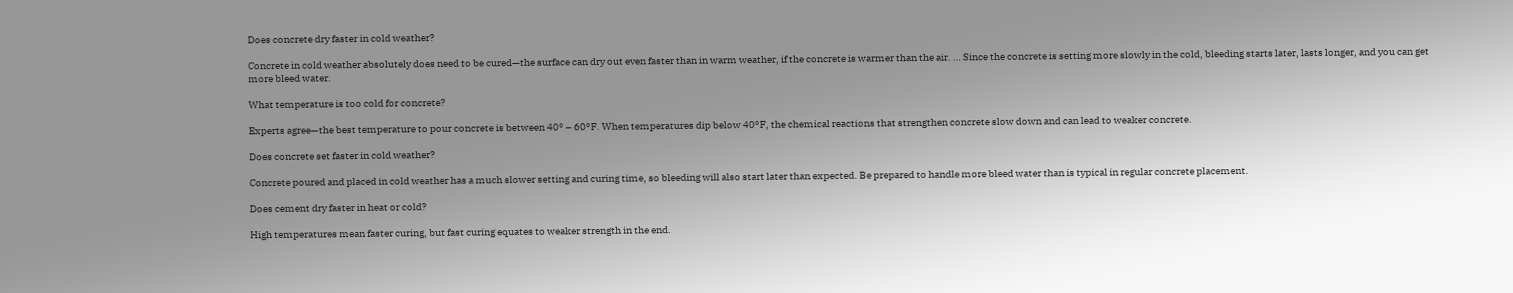Does concrete dry faster in cold weather?

Concrete in cold weather absolutely does need to be cured—the surface can dry out even faster than in warm weather, if the concrete is warmer than the air. … Since the concrete is setting more slowly in the cold, bleeding starts later, lasts longer, and you can get more bleed water.

What temperature is too cold for concrete?

Experts agree—the best temperature to pour concrete is between 40° – 60°F. When temperatures dip below 40°F, the chemical reactions that strengthen concrete slow down and can lead to weaker concrete.

Does concrete set faster in cold weather?

Concrete poured and placed in cold weather has a much slower setting and curing time, so bleeding will also start later than expected. Be prepared to handle more bleed water than is typical in regular concrete placement.

Does cement dry faster in heat or cold?

High temperatures mean faster curing, but fast curing equates to weaker strength in the end.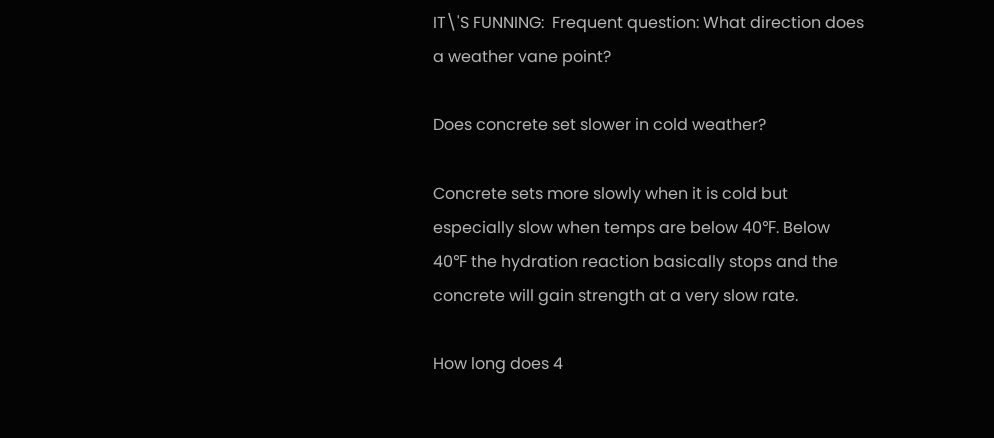IT\'S FUNNING:  Frequent question: What direction does a weather vane point?

Does concrete set slower in cold weather?

Concrete sets more slowly when it is cold but especially slow when temps are below 40℉. Below 40℉ the hydration reaction basically stops and the concrete will gain strength at a very slow rate.

How long does 4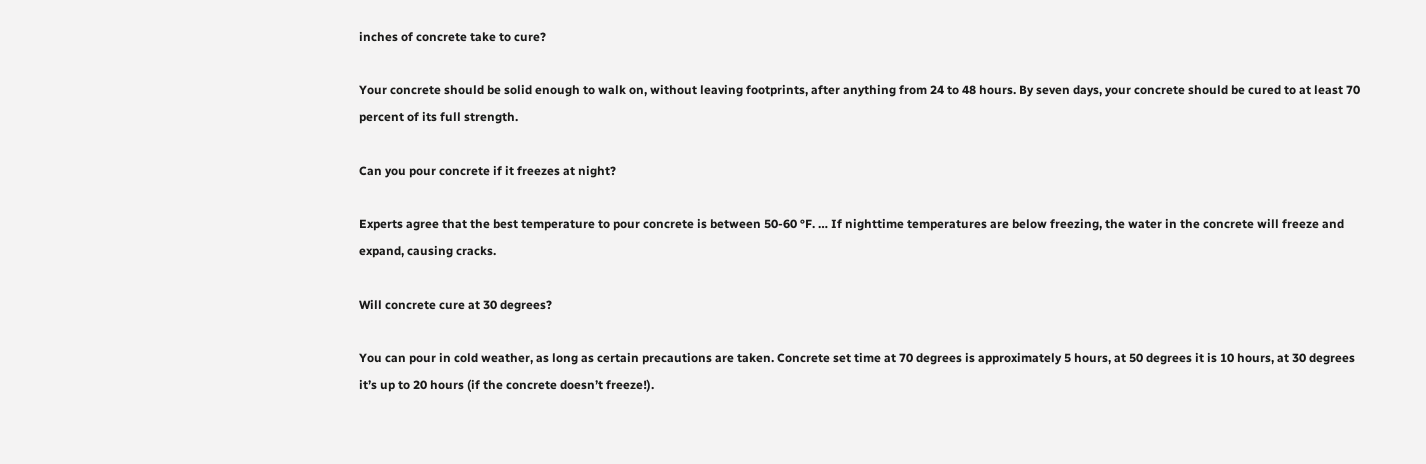inches of concrete take to cure?

Your concrete should be solid enough to walk on, without leaving footprints, after anything from 24 to 48 hours. By seven days, your concrete should be cured to at least 70 percent of its full strength.

Can you pour concrete if it freezes at night?

Experts agree that the best temperature to pour concrete is between 50-60 °F. … If nighttime temperatures are below freezing, the water in the concrete will freeze and expand, causing cracks.

Will concrete cure at 30 degrees?

You can pour in cold weather, as long as certain precautions are taken. Concrete set time at 70 degrees is approximately 5 hours, at 50 degrees it is 10 hours, at 30 degrees it’s up to 20 hours (if the concrete doesn’t freeze!).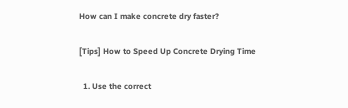How can I make concrete dry faster?

[Tips] How to Speed Up Concrete Drying Time

  1. Use the correct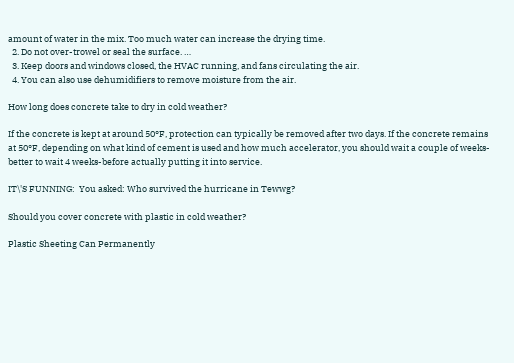amount of water in the mix. Too much water can increase the drying time.
  2. Do not over-trowel or seal the surface. …
  3. Keep doors and windows closed, the HVAC running, and fans circulating the air.
  4. You can also use dehumidifiers to remove moisture from the air.

How long does concrete take to dry in cold weather?

If the concrete is kept at around 50°F, protection can typically be removed after two days. If the concrete remains at 50°F, depending on what kind of cement is used and how much accelerator, you should wait a couple of weeks-better to wait 4 weeks-before actually putting it into service.

IT\'S FUNNING:  You asked: Who survived the hurricane in Tewwg?

Should you cover concrete with plastic in cold weather?

Plastic Sheeting Can Permanently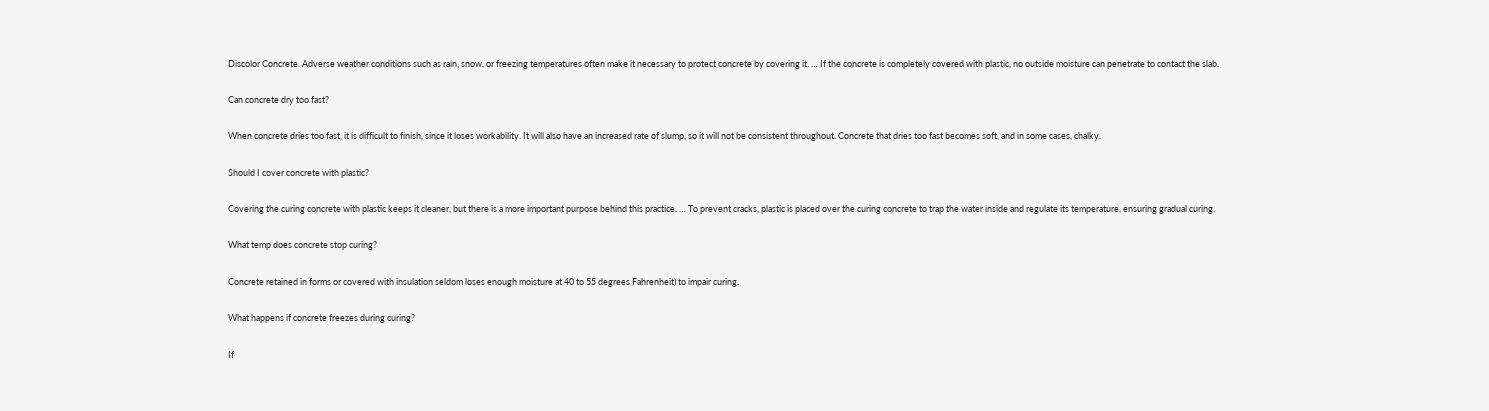Discolor Concrete. Adverse weather conditions such as rain, snow, or freezing temperatures often make it necessary to protect concrete by covering it. … If the concrete is completely covered with plastic, no outside moisture can penetrate to contact the slab.

Can concrete dry too fast?

When concrete dries too fast, it is difficult to finish, since it loses workability. It will also have an increased rate of slump, so it will not be consistent throughout. Concrete that dries too fast becomes soft, and in some cases, chalky.

Should I cover concrete with plastic?

Covering the curing concrete with plastic keeps it cleaner, but there is a more important purpose behind this practice. … To prevent cracks, plastic is placed over the curing concrete to trap the water inside and regulate its temperature, ensuring gradual curing.

What temp does concrete stop curing?

Concrete retained in forms or covered with insulation seldom loses enough moisture at 40 to 55 degrees Fahrenheit) to impair curing.

What happens if concrete freezes during curing?

If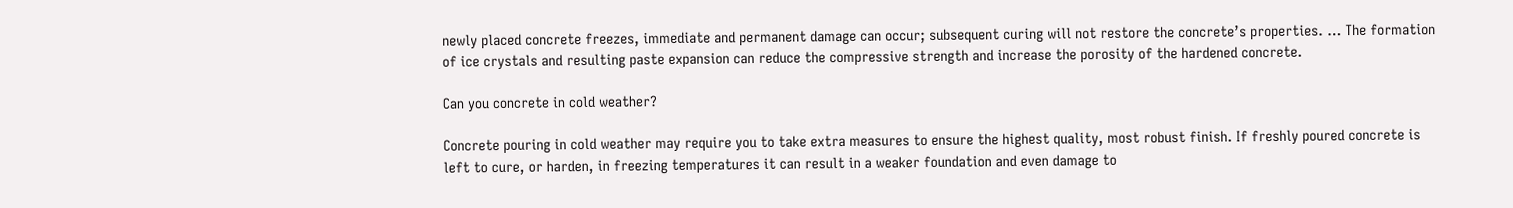newly placed concrete freezes, immediate and permanent damage can occur; subsequent curing will not restore the concrete’s properties. … The formation of ice crystals and resulting paste expansion can reduce the compressive strength and increase the porosity of the hardened concrete.

Can you concrete in cold weather?

Concrete pouring in cold weather may require you to take extra measures to ensure the highest quality, most robust finish. If freshly poured concrete is left to cure, or harden, in freezing temperatures it can result in a weaker foundation and even damage to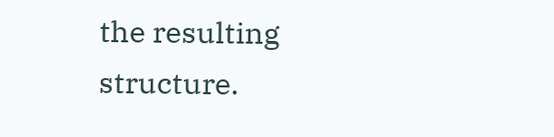the resulting structure.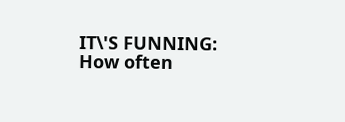IT\'S FUNNING:  How often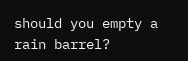should you empty a rain barrel?